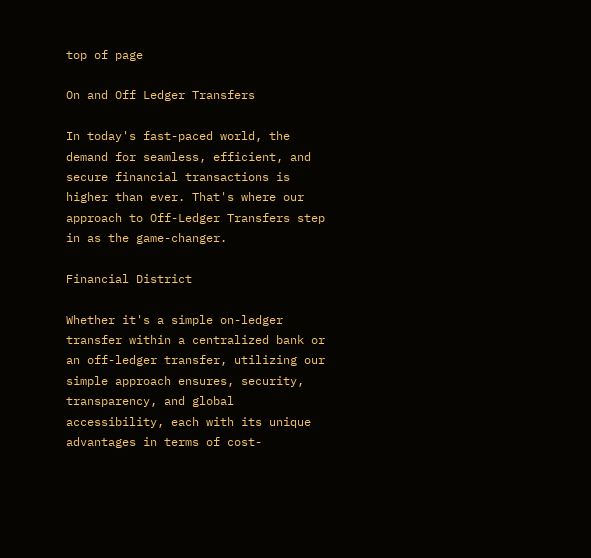top of page

On and Off Ledger Transfers

In today's fast-paced world, the demand for seamless, efficient, and secure financial transactions is higher than ever. That's where our approach to Off-Ledger Transfers step in as the game-changer.

Financial District

Whether it's a simple on-ledger transfer within a centralized bank or an off-ledger transfer, utilizing our simple approach ensures, security, transparency, and global accessibility, each with its unique advantages in terms of cost-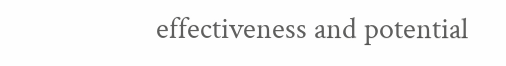effectiveness and potential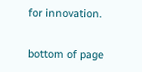for innovation.

bottom of page